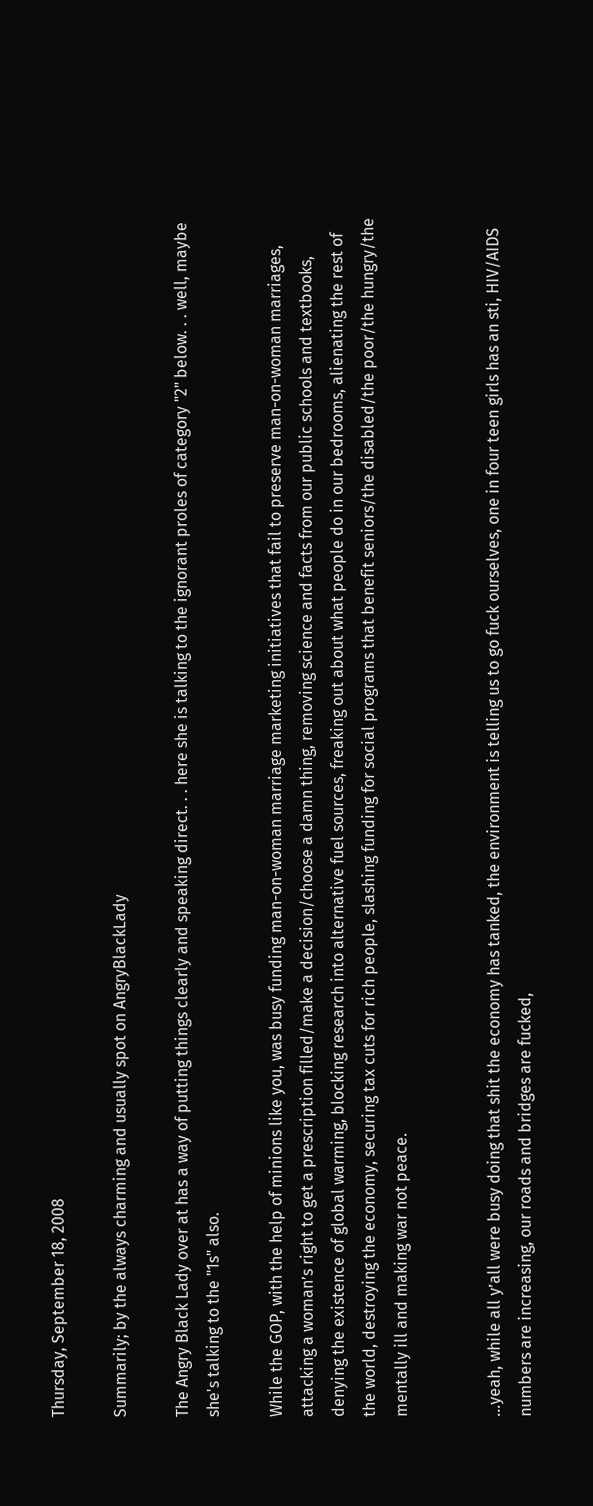Thursday, September 18, 2008

Summarily; by the always charming and usually spot on AngryBlackLady

The Angry Black Lady over at has a way of putting things clearly and speaking direct. . . here she is talking to the ignorant proles of category "2" below. . . well, maybe she's talking to the "1s" also.

While the GOP, with the help of minions like you, was busy funding man-on-woman marriage marketing initiatives that fail to preserve man-on-woman marriages, attacking a woman’s right to get a prescription filled/make a decision/choose a damn thing, removing science and facts from our public schools and textbooks, denying the existence of global warming, blocking research into alternative fuel sources, freaking out about what people do in our bedrooms, alienating the rest of the world, destroying the economy, securing tax cuts for rich people, slashing funding for social programs that benefit seniors/the disabled/the poor/the hungry/the mentally ill and making war not peace.


…yeah, while all y’all were busy doing that shit the economy has tanked, the environment is telling us to go fuck ourselves, one in four teen girls has an sti, HIV/AIDS numbers are increasing, our roads and bridges are fucked,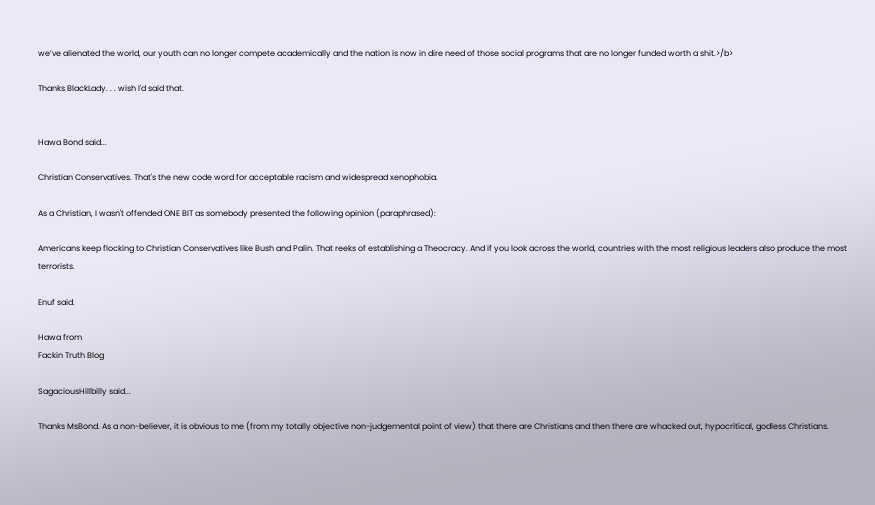we’ve alienated the world, our youth can no longer compete academically and the nation is now in dire need of those social programs that are no longer funded worth a shit.>/b>

Thanks BlackLady. . . wish I'd said that.


Hawa Bond said...

Christian Conservatives. That's the new code word for acceptable racism and widespread xenophobia.

As a Christian, I wasn't offended ONE BIT as somebody presented the following opinion (paraphrased):

Americans keep flocking to Christian Conservatives like Bush and Palin. That reeks of establishing a Theocracy. And if you look across the world, countries with the most religious leaders also produce the most terrorists.

Enuf said.

Hawa from
Fackin Truth Blog

SagaciousHillbilly said...

Thanks MsBond. As a non-believer, it is obvious to me (from my totally objective non-judgemental point of view) that there are Christians and then there are whacked out, hypocritical, godless Christians.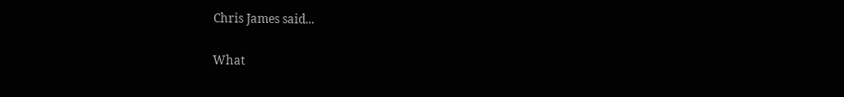Chris James said...

What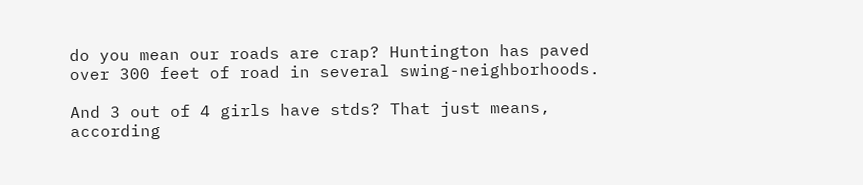do you mean our roads are crap? Huntington has paved over 300 feet of road in several swing-neighborhoods.

And 3 out of 4 girls have stds? That just means, according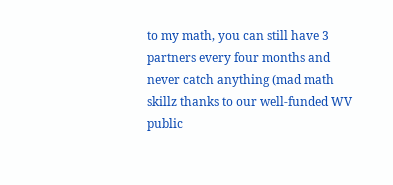to my math, you can still have 3 partners every four months and never catch anything (mad math skillz thanks to our well-funded WV public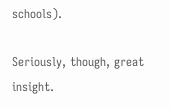schools).

Seriously, though, great insight.